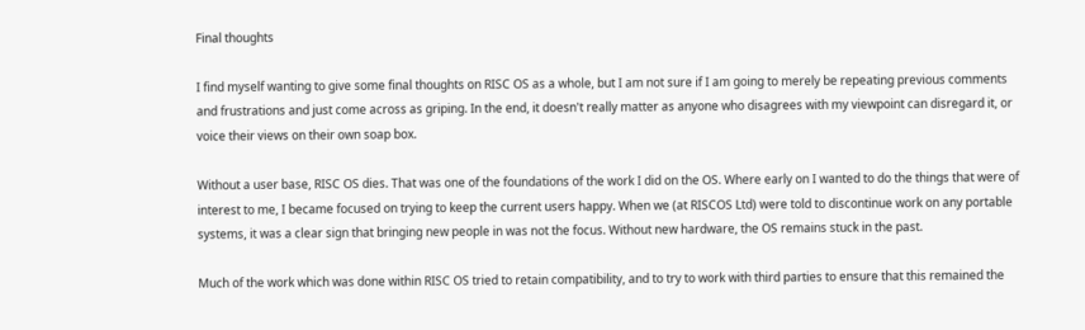Final thoughts

I find myself wanting to give some final thoughts on RISC OS as a whole, but I am not sure if I am going to merely be repeating previous comments and frustrations and just come across as griping. In the end, it doesn't really matter as anyone who disagrees with my viewpoint can disregard it, or voice their views on their own soap box.

Without a user base, RISC OS dies. That was one of the foundations of the work I did on the OS. Where early on I wanted to do the things that were of interest to me, I became focused on trying to keep the current users happy. When we (at RISCOS Ltd) were told to discontinue work on any portable systems, it was a clear sign that bringing new people in was not the focus. Without new hardware, the OS remains stuck in the past.

Much of the work which was done within RISC OS tried to retain compatibility, and to try to work with third parties to ensure that this remained the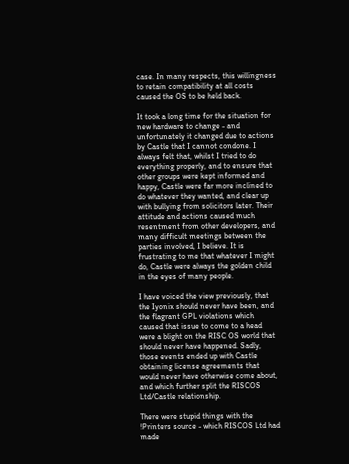case. In many respects, this willingness to retain compatibility at all costs caused the OS to be held back.

It took a long time for the situation for new hardware to change - and unfortunately it changed due to actions by Castle that I cannot condone. I always felt that, whilst I tried to do everything properly, and to ensure that other groups were kept informed and happy, Castle were far more inclined to do whatever they wanted, and clear up with bullying from solicitors later. Their attitude and actions caused much resentment from other developers, and many difficult meetings between the parties involved, I believe. It is frustrating to me that whatever I might do, Castle were always the golden child in the eyes of many people.

I have voiced the view previously, that the Iyonix should never have been, and the flagrant GPL violations which caused that issue to come to a head were a blight on the RISC OS world that should never have happened. Sadly, those events ended up with Castle obtaining license agreements that would never have otherwise come about, and which further split the RISCOS Ltd/Castle relationship.

There were stupid things with the !Printers source - which RISCOS Ltd had made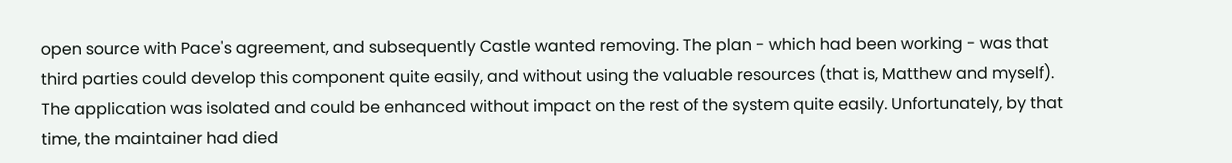open source with Pace's agreement, and subsequently Castle wanted removing. The plan - which had been working - was that third parties could develop this component quite easily, and without using the valuable resources (that is, Matthew and myself). The application was isolated and could be enhanced without impact on the rest of the system quite easily. Unfortunately, by that time, the maintainer had died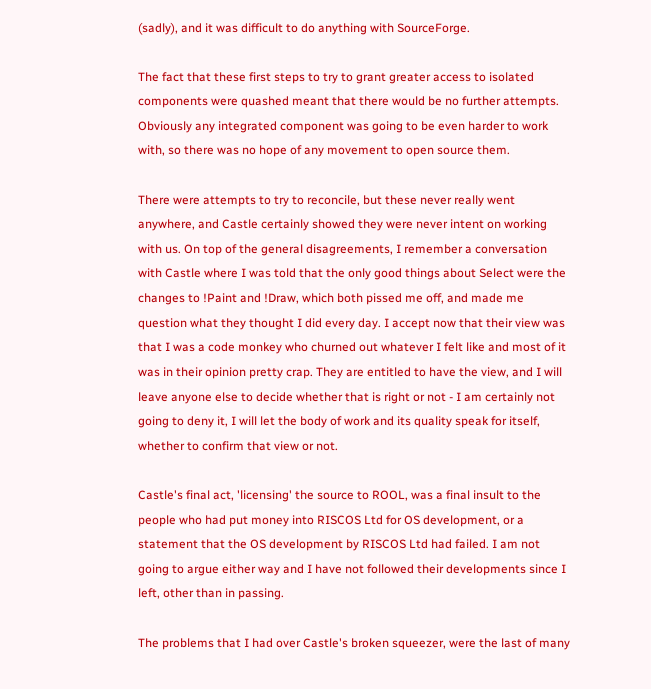(sadly), and it was difficult to do anything with SourceForge.

The fact that these first steps to try to grant greater access to isolated components were quashed meant that there would be no further attempts. Obviously any integrated component was going to be even harder to work with, so there was no hope of any movement to open source them.

There were attempts to try to reconcile, but these never really went anywhere, and Castle certainly showed they were never intent on working with us. On top of the general disagreements, I remember a conversation with Castle where I was told that the only good things about Select were the changes to !Paint and !Draw, which both pissed me off, and made me question what they thought I did every day. I accept now that their view was that I was a code monkey who churned out whatever I felt like and most of it was in their opinion pretty crap. They are entitled to have the view, and I will leave anyone else to decide whether that is right or not - I am certainly not going to deny it, I will let the body of work and its quality speak for itself, whether to confirm that view or not.

Castle's final act, 'licensing' the source to ROOL, was a final insult to the people who had put money into RISCOS Ltd for OS development, or a statement that the OS development by RISCOS Ltd had failed. I am not going to argue either way and I have not followed their developments since I left, other than in passing.

The problems that I had over Castle's broken squeezer, were the last of many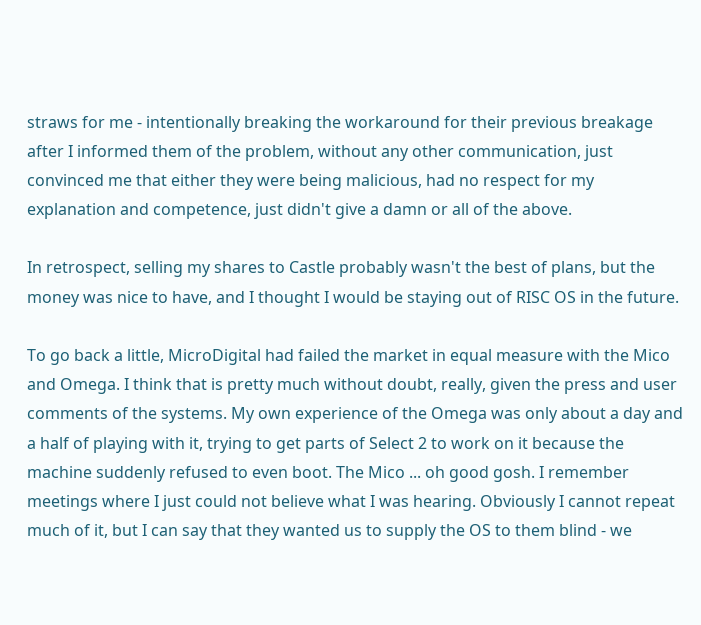straws for me - intentionally breaking the workaround for their previous breakage after I informed them of the problem, without any other communication, just convinced me that either they were being malicious, had no respect for my explanation and competence, just didn't give a damn or all of the above.

In retrospect, selling my shares to Castle probably wasn't the best of plans, but the money was nice to have, and I thought I would be staying out of RISC OS in the future.

To go back a little, MicroDigital had failed the market in equal measure with the Mico and Omega. I think that is pretty much without doubt, really, given the press and user comments of the systems. My own experience of the Omega was only about a day and a half of playing with it, trying to get parts of Select 2 to work on it because the machine suddenly refused to even boot. The Mico ... oh good gosh. I remember meetings where I just could not believe what I was hearing. Obviously I cannot repeat much of it, but I can say that they wanted us to supply the OS to them blind - we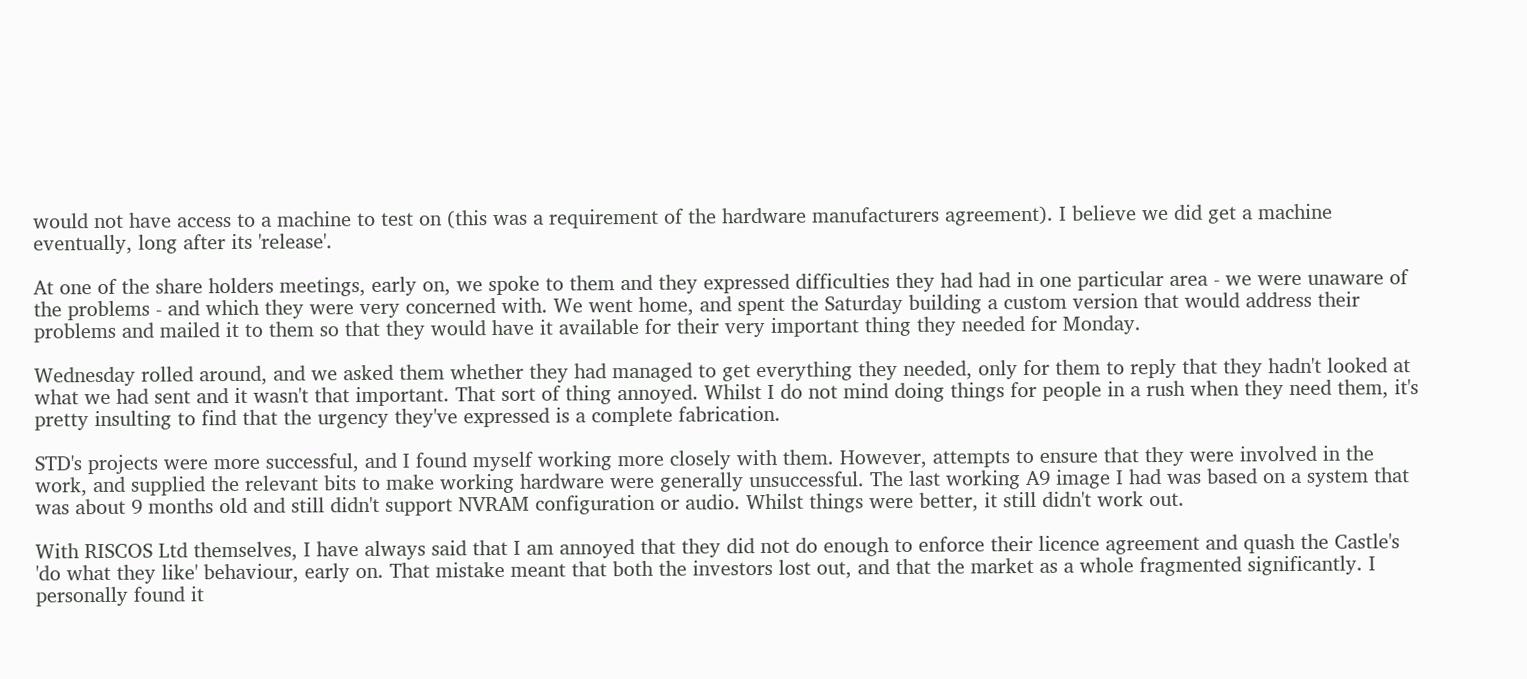would not have access to a machine to test on (this was a requirement of the hardware manufacturers agreement). I believe we did get a machine eventually, long after its 'release'.

At one of the share holders meetings, early on, we spoke to them and they expressed difficulties they had had in one particular area - we were unaware of the problems - and which they were very concerned with. We went home, and spent the Saturday building a custom version that would address their problems and mailed it to them so that they would have it available for their very important thing they needed for Monday.

Wednesday rolled around, and we asked them whether they had managed to get everything they needed, only for them to reply that they hadn't looked at what we had sent and it wasn't that important. That sort of thing annoyed. Whilst I do not mind doing things for people in a rush when they need them, it's pretty insulting to find that the urgency they've expressed is a complete fabrication.

STD's projects were more successful, and I found myself working more closely with them. However, attempts to ensure that they were involved in the work, and supplied the relevant bits to make working hardware were generally unsuccessful. The last working A9 image I had was based on a system that was about 9 months old and still didn't support NVRAM configuration or audio. Whilst things were better, it still didn't work out.

With RISCOS Ltd themselves, I have always said that I am annoyed that they did not do enough to enforce their licence agreement and quash the Castle's 'do what they like' behaviour, early on. That mistake meant that both the investors lost out, and that the market as a whole fragmented significantly. I personally found it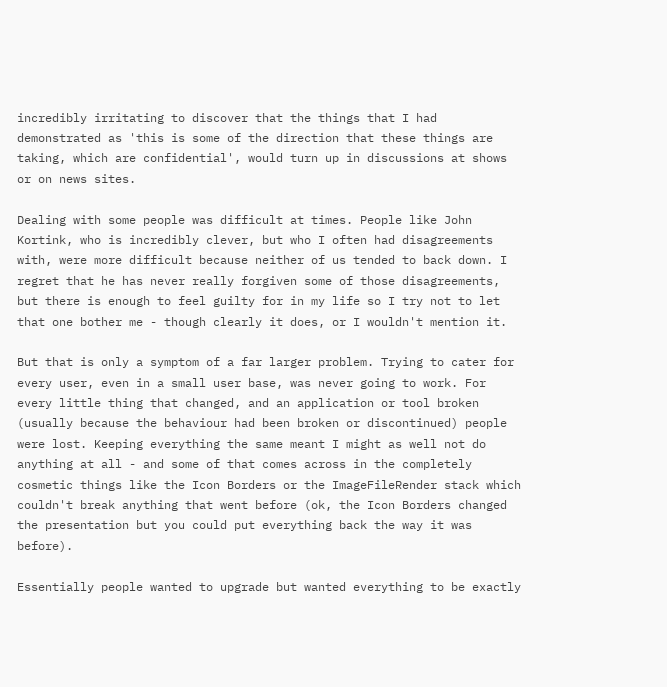incredibly irritating to discover that the things that I had demonstrated as 'this is some of the direction that these things are taking, which are confidential', would turn up in discussions at shows or on news sites.

Dealing with some people was difficult at times. People like John Kortink, who is incredibly clever, but who I often had disagreements with, were more difficult because neither of us tended to back down. I regret that he has never really forgiven some of those disagreements, but there is enough to feel guilty for in my life so I try not to let that one bother me - though clearly it does, or I wouldn't mention it.

But that is only a symptom of a far larger problem. Trying to cater for every user, even in a small user base, was never going to work. For every little thing that changed, and an application or tool broken (usually because the behaviour had been broken or discontinued) people were lost. Keeping everything the same meant I might as well not do anything at all - and some of that comes across in the completely cosmetic things like the Icon Borders or the ImageFileRender stack which couldn't break anything that went before (ok, the Icon Borders changed the presentation but you could put everything back the way it was before).

Essentially people wanted to upgrade but wanted everything to be exactly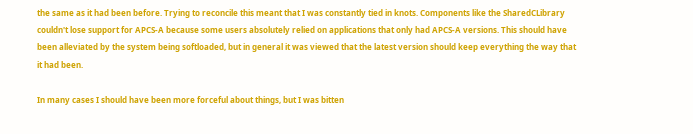the same as it had been before. Trying to reconcile this meant that I was constantly tied in knots. Components like the SharedCLibrary couldn't lose support for APCS-A because some users absolutely relied on applications that only had APCS-A versions. This should have been alleviated by the system being softloaded, but in general it was viewed that the latest version should keep everything the way that it had been.

In many cases I should have been more forceful about things, but I was bitten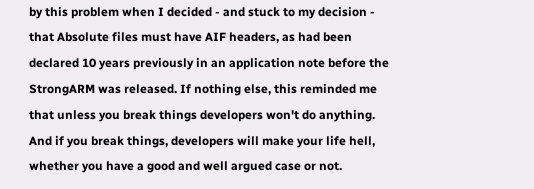by this problem when I decided - and stuck to my decision - that Absolute files must have AIF headers, as had been declared 10 years previously in an application note before the StrongARM was released. If nothing else, this reminded me that unless you break things developers won't do anything. And if you break things, developers will make your life hell, whether you have a good and well argued case or not.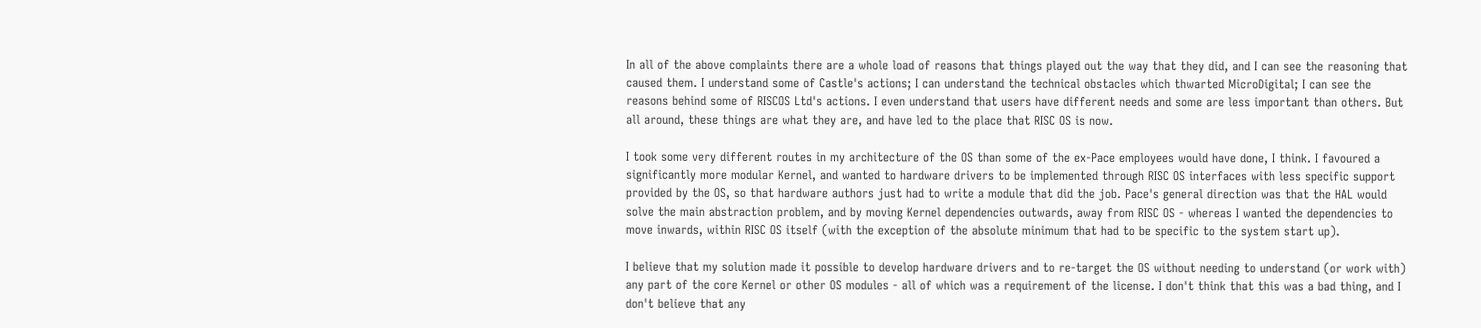In all of the above complaints there are a whole load of reasons that things played out the way that they did, and I can see the reasoning that caused them. I understand some of Castle's actions; I can understand the technical obstacles which thwarted MicroDigital; I can see the reasons behind some of RISCOS Ltd's actions. I even understand that users have different needs and some are less important than others. But all around, these things are what they are, and have led to the place that RISC OS is now.

I took some very different routes in my architecture of the OS than some of the ex-Pace employees would have done, I think. I favoured a significantly more modular Kernel, and wanted to hardware drivers to be implemented through RISC OS interfaces with less specific support provided by the OS, so that hardware authors just had to write a module that did the job. Pace's general direction was that the HAL would solve the main abstraction problem, and by moving Kernel dependencies outwards, away from RISC OS - whereas I wanted the dependencies to move inwards, within RISC OS itself (with the exception of the absolute minimum that had to be specific to the system start up).

I believe that my solution made it possible to develop hardware drivers and to re-target the OS without needing to understand (or work with) any part of the core Kernel or other OS modules - all of which was a requirement of the license. I don't think that this was a bad thing, and I don't believe that any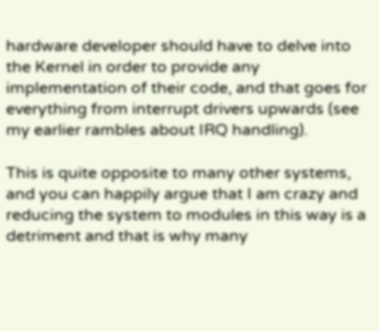hardware developer should have to delve into the Kernel in order to provide any implementation of their code, and that goes for everything from interrupt drivers upwards (see my earlier rambles about IRQ handling).

This is quite opposite to many other systems, and you can happily argue that I am crazy and reducing the system to modules in this way is a detriment and that is why many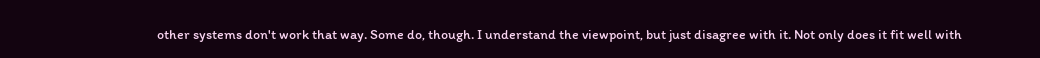other systems don't work that way. Some do, though. I understand the viewpoint, but just disagree with it. Not only does it fit well with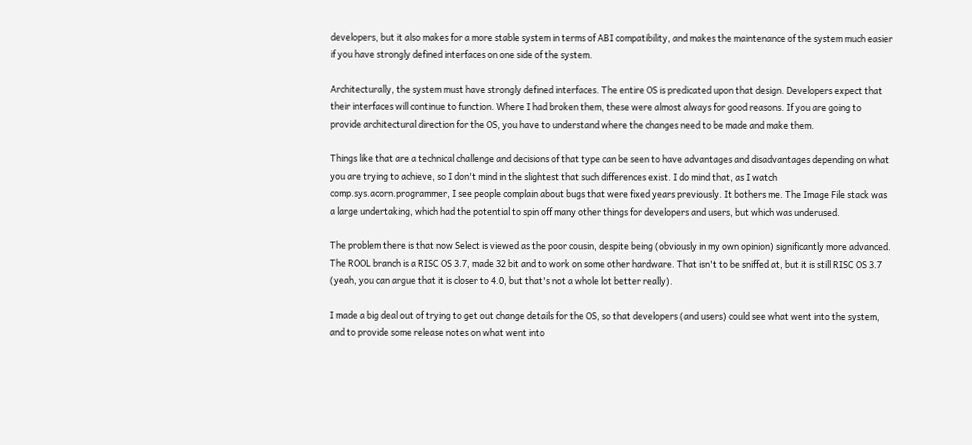developers, but it also makes for a more stable system in terms of ABI compatibility, and makes the maintenance of the system much easier if you have strongly defined interfaces on one side of the system.

Architecturally, the system must have strongly defined interfaces. The entire OS is predicated upon that design. Developers expect that their interfaces will continue to function. Where I had broken them, these were almost always for good reasons. If you are going to provide architectural direction for the OS, you have to understand where the changes need to be made and make them.

Things like that are a technical challenge and decisions of that type can be seen to have advantages and disadvantages depending on what you are trying to achieve, so I don't mind in the slightest that such differences exist. I do mind that, as I watch comp.sys.acorn.programmer, I see people complain about bugs that were fixed years previously. It bothers me. The Image File stack was a large undertaking, which had the potential to spin off many other things for developers and users, but which was underused.

The problem there is that now Select is viewed as the poor cousin, despite being (obviously in my own opinion) significantly more advanced. The ROOL branch is a RISC OS 3.7, made 32 bit and to work on some other hardware. That isn't to be sniffed at, but it is still RISC OS 3.7 (yeah, you can argue that it is closer to 4.0, but that's not a whole lot better really).

I made a big deal out of trying to get out change details for the OS, so that developers (and users) could see what went into the system, and to provide some release notes on what went into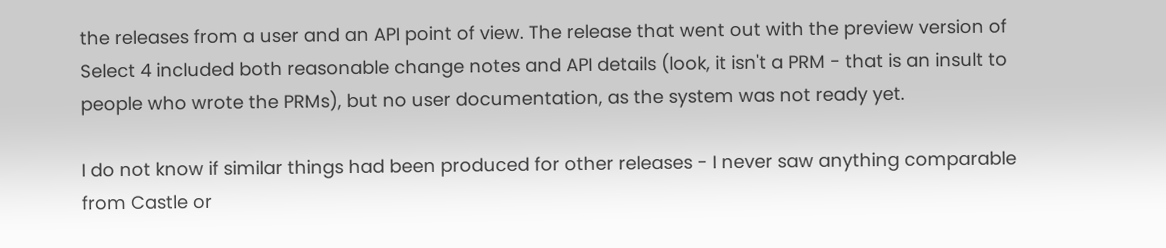the releases from a user and an API point of view. The release that went out with the preview version of Select 4 included both reasonable change notes and API details (look, it isn't a PRM - that is an insult to people who wrote the PRMs), but no user documentation, as the system was not ready yet.

I do not know if similar things had been produced for other releases - I never saw anything comparable from Castle or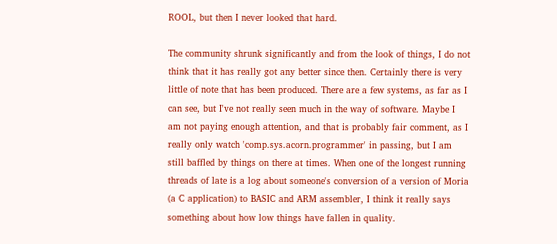ROOL, but then I never looked that hard.

The community shrunk significantly and from the look of things, I do not think that it has really got any better since then. Certainly there is very little of note that has been produced. There are a few systems, as far as I can see, but I've not really seen much in the way of software. Maybe I am not paying enough attention, and that is probably fair comment, as I really only watch 'comp.sys.acorn.programmer' in passing, but I am still baffled by things on there at times. When one of the longest running threads of late is a log about someone's conversion of a version of Moria (a C application) to BASIC and ARM assembler, I think it really says something about how low things have fallen in quality.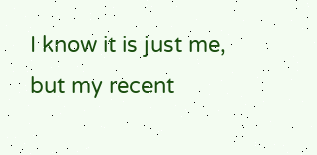I know it is just me, but my recent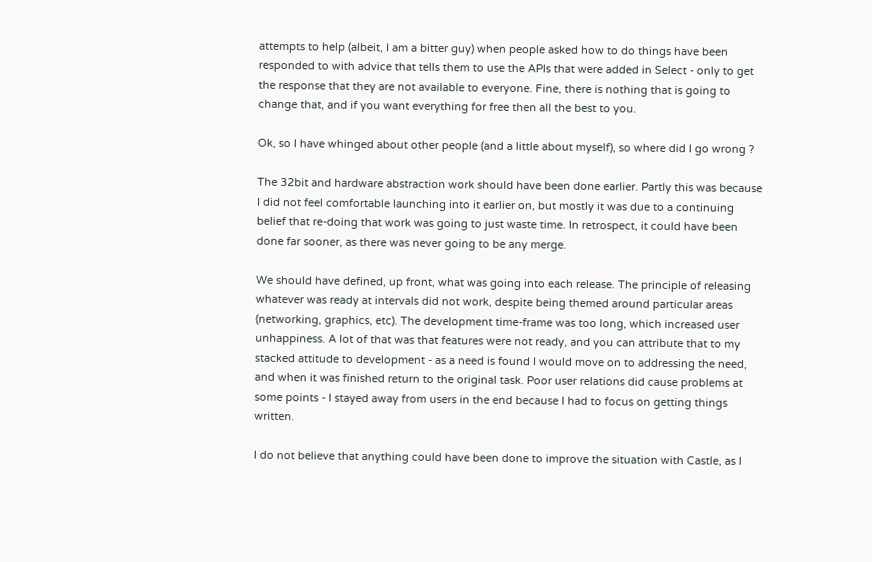attempts to help (albeit, I am a bitter guy) when people asked how to do things have been responded to with advice that tells them to use the APIs that were added in Select - only to get the response that they are not available to everyone. Fine, there is nothing that is going to change that, and if you want everything for free then all the best to you.

Ok, so I have whinged about other people (and a little about myself), so where did I go wrong ?

The 32bit and hardware abstraction work should have been done earlier. Partly this was because I did not feel comfortable launching into it earlier on, but mostly it was due to a continuing belief that re-doing that work was going to just waste time. In retrospect, it could have been done far sooner, as there was never going to be any merge.

We should have defined, up front, what was going into each release. The principle of releasing whatever was ready at intervals did not work, despite being themed around particular areas (networking, graphics, etc). The development time-frame was too long, which increased user unhappiness. A lot of that was that features were not ready, and you can attribute that to my stacked attitude to development - as a need is found I would move on to addressing the need, and when it was finished return to the original task. Poor user relations did cause problems at some points - I stayed away from users in the end because I had to focus on getting things written.

I do not believe that anything could have been done to improve the situation with Castle, as I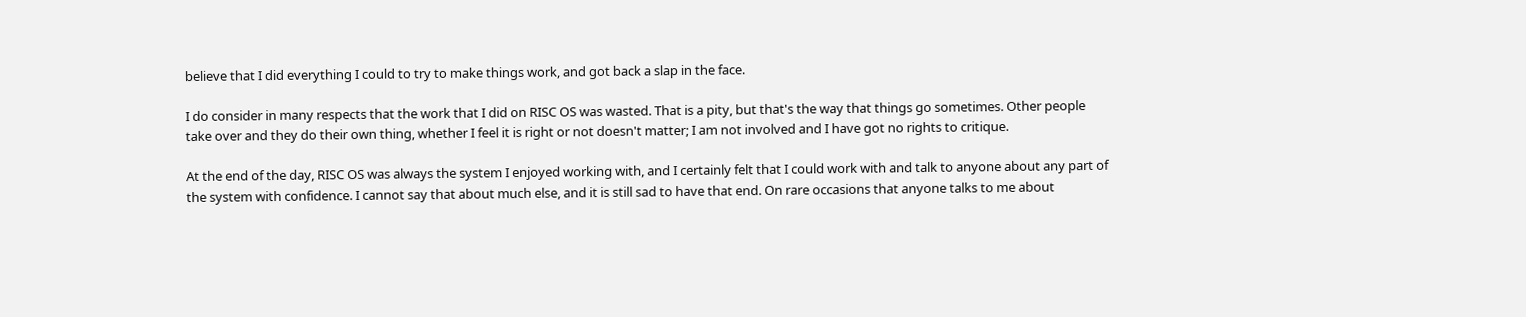believe that I did everything I could to try to make things work, and got back a slap in the face.

I do consider in many respects that the work that I did on RISC OS was wasted. That is a pity, but that's the way that things go sometimes. Other people take over and they do their own thing, whether I feel it is right or not doesn't matter; I am not involved and I have got no rights to critique.

At the end of the day, RISC OS was always the system I enjoyed working with, and I certainly felt that I could work with and talk to anyone about any part of the system with confidence. I cannot say that about much else, and it is still sad to have that end. On rare occasions that anyone talks to me about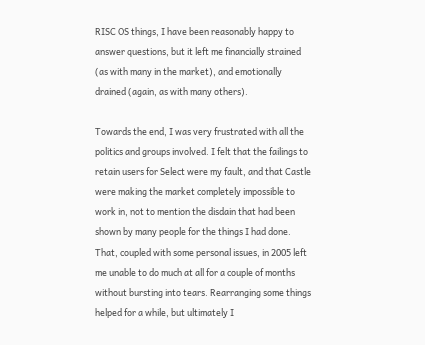RISC OS things, I have been reasonably happy to answer questions, but it left me financially strained (as with many in the market), and emotionally drained (again, as with many others).

Towards the end, I was very frustrated with all the politics and groups involved. I felt that the failings to retain users for Select were my fault, and that Castle were making the market completely impossible to work in, not to mention the disdain that had been shown by many people for the things I had done. That, coupled with some personal issues, in 2005 left me unable to do much at all for a couple of months without bursting into tears. Rearranging some things helped for a while, but ultimately I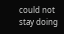could not stay doing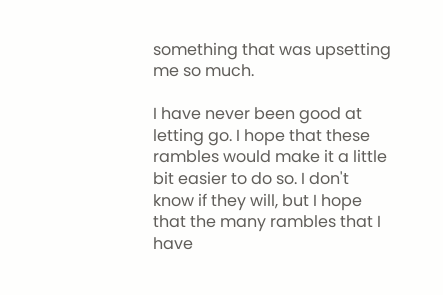something that was upsetting me so much.

I have never been good at letting go. I hope that these rambles would make it a little bit easier to do so. I don't know if they will, but I hope that the many rambles that I have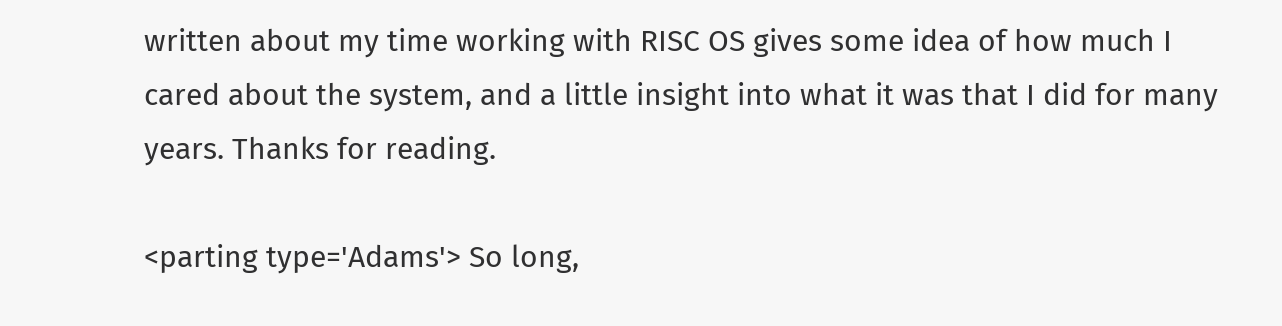written about my time working with RISC OS gives some idea of how much I cared about the system, and a little insight into what it was that I did for many years. Thanks for reading.

<parting type='Adams'> So long,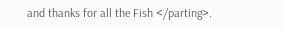and thanks for all the Fish </parting>.